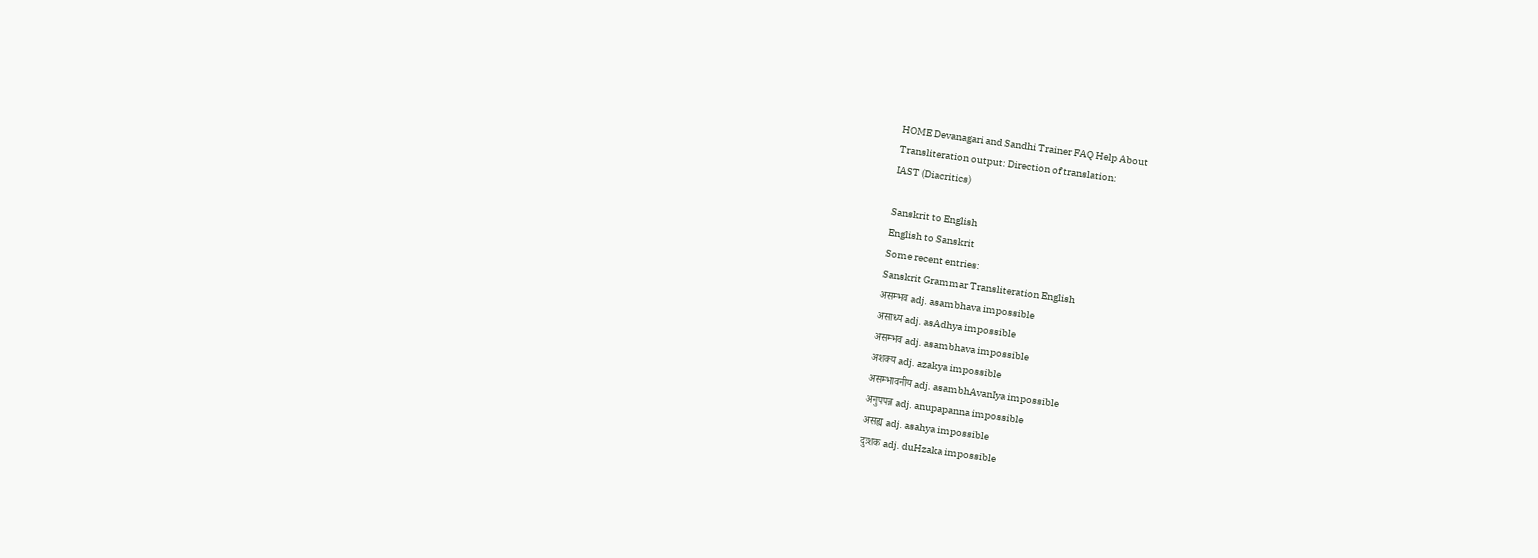HOME Devanagari and Sandhi Trainer FAQ Help About
Transliteration output: Direction of translation:
IAST (Diacritics)

Sanskrit to English
English to Sanskrit
Some recent entries:
Sanskrit Grammar Transliteration English
असम्भव adj. asambhava impossible
असाध्य adj. asAdhya impossible
असम्भव adj. asambhava impossible
अशक्य adj. azakya impossible
असम्भावनीय adj. asambhAvanIya impossible
अनुपपन्न adj. anupapanna impossible
असह्य adj. asahya impossible
दुःशक adj. duHzaka impossible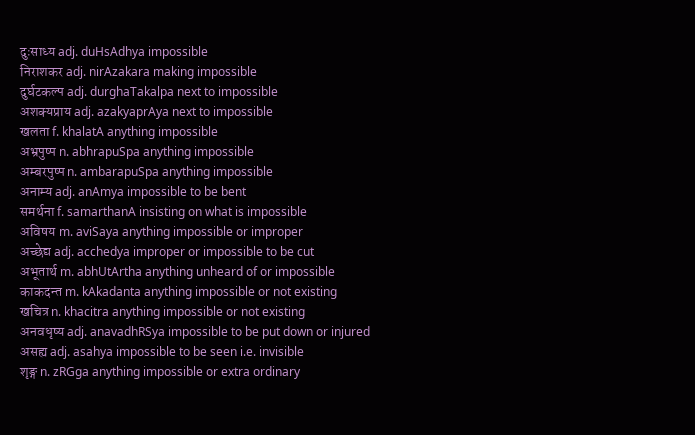दुःसाध्य adj. duHsAdhya impossible
निराशकर adj. nirAzakara making impossible
दुर्घटकल्प adj. durghaTakalpa next to impossible
अशक्यप्राय adj. azakyaprAya next to impossible
खलता f. khalatA anything impossible
अभ्रपुष्प n. abhrapuSpa anything impossible
अम्बरपुष्प n. ambarapuSpa anything impossible
अनाम्य adj. anAmya impossible to be bent
समर्थना f. samarthanA insisting on what is impossible
अविषय m. aviSaya anything impossible or improper
अच्छेद्य adj. acchedya improper or impossible to be cut
अभूतार्थ m. abhUtArtha anything unheard of or impossible
काकदन्त m. kAkadanta anything impossible or not existing
खचित्र n. khacitra anything impossible or not existing
अनवधृष्य adj. anavadhRSya impossible to be put down or injured
असह्य adj. asahya impossible to be seen i.e. invisible
शृङ्ग n. zRGga anything impossible or extra ordinary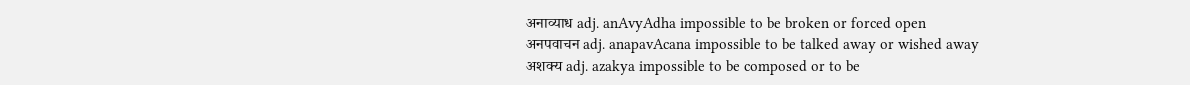अनाव्याध adj. anAvyAdha impossible to be broken or forced open
अनपवाचन adj. anapavAcana impossible to be talked away or wished away
अशक्य adj. azakya impossible to be composed or to be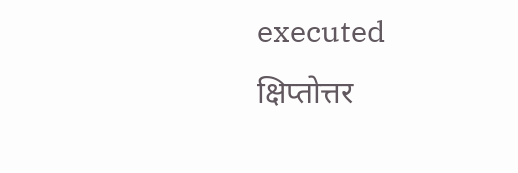executed
क्षिप्तोत्तर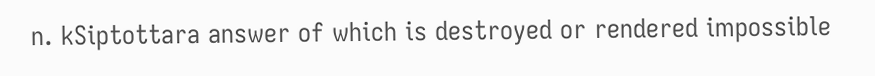n. kSiptottara answer of which is destroyed or rendered impossible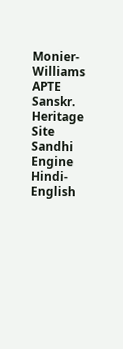Monier-Williams APTE Sanskr. Heritage Site Sandhi Engine Hindi-English